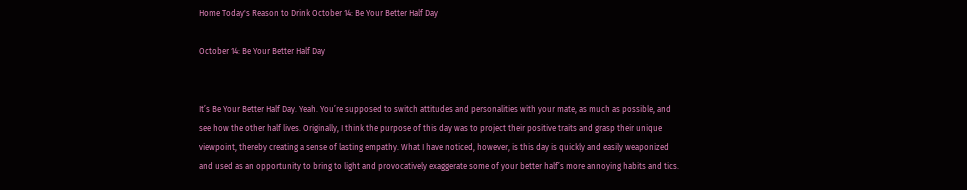Home Today's Reason to Drink October 14: Be Your Better Half Day

October 14: Be Your Better Half Day


It’s Be Your Better Half Day. Yeah. You’re supposed to switch attitudes and personalities with your mate, as much as possible, and see how the other half lives. Originally, I think the purpose of this day was to project their positive traits and grasp their unique viewpoint, thereby creating a sense of lasting empathy. What I have noticed, however, is this day is quickly and easily weaponized and used as an opportunity to bring to light and provocatively exaggerate some of your better half’s more annoying habits and tics.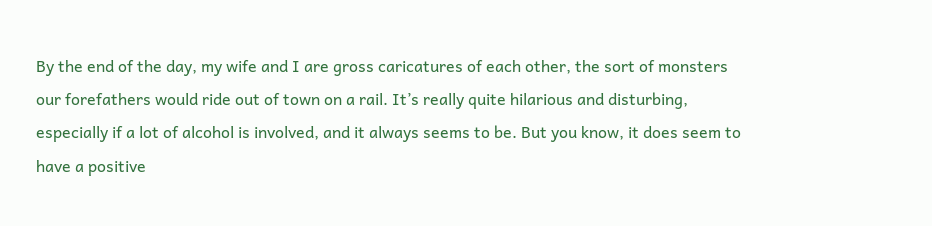By the end of the day, my wife and I are gross caricatures of each other, the sort of monsters our forefathers would ride out of town on a rail. It’s really quite hilarious and disturbing, especially if a lot of alcohol is involved, and it always seems to be. But you know, it does seem to have a positive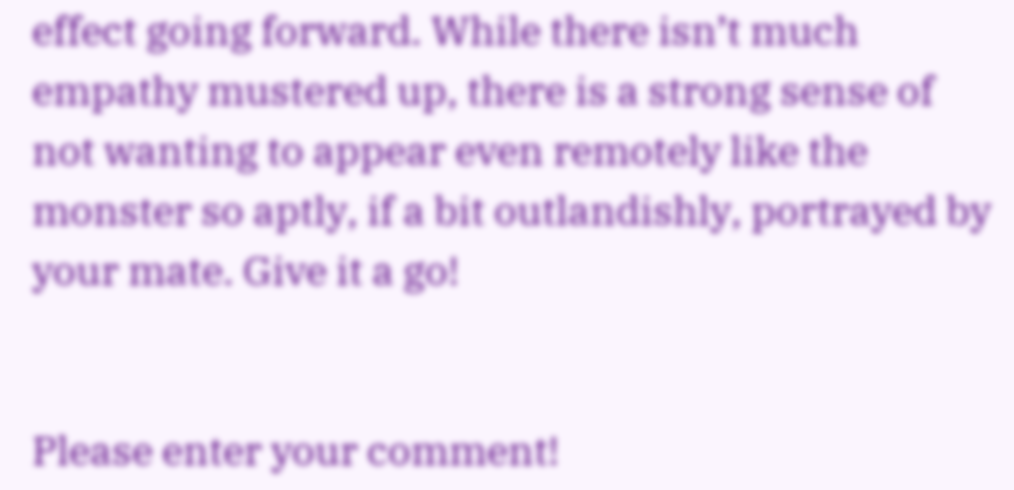effect going forward. While there isn’t much empathy mustered up, there is a strong sense of not wanting to appear even remotely like the monster so aptly, if a bit outlandishly, portrayed by your mate. Give it a go!


Please enter your comment!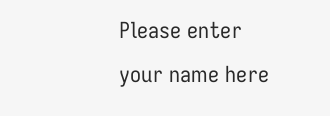Please enter your name here